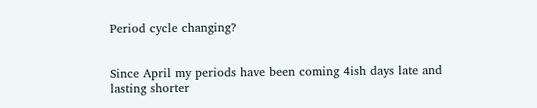Period cycle changing?


Since April my periods have been coming 4ish days late and lasting shorter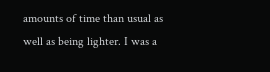amounts of time than usual as well as being lighter. I was a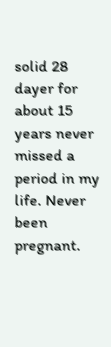solid 28 dayer for about 15 years never missed a period in my life. Never been pregnant.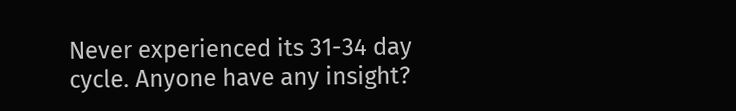Never experienced its 31-34 day cycle. Anyone have any insight?